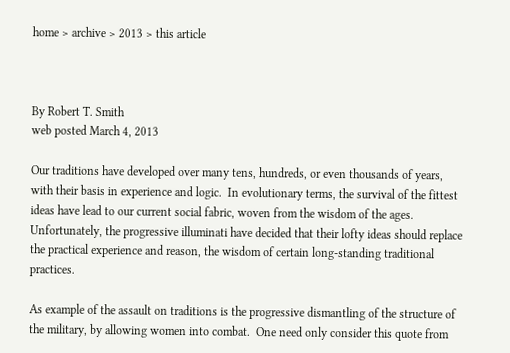home > archive > 2013 > this article



By Robert T. Smith
web posted March 4, 2013

Our traditions have developed over many tens, hundreds, or even thousands of years, with their basis in experience and logic.  In evolutionary terms, the survival of the fittest ideas have lead to our current social fabric, woven from the wisdom of the ages.  Unfortunately, the progressive illuminati have decided that their lofty ideas should replace the practical experience and reason, the wisdom of certain long-standing traditional practices.

As example of the assault on traditions is the progressive dismantling of the structure of the military, by allowing women into combat.  One need only consider this quote from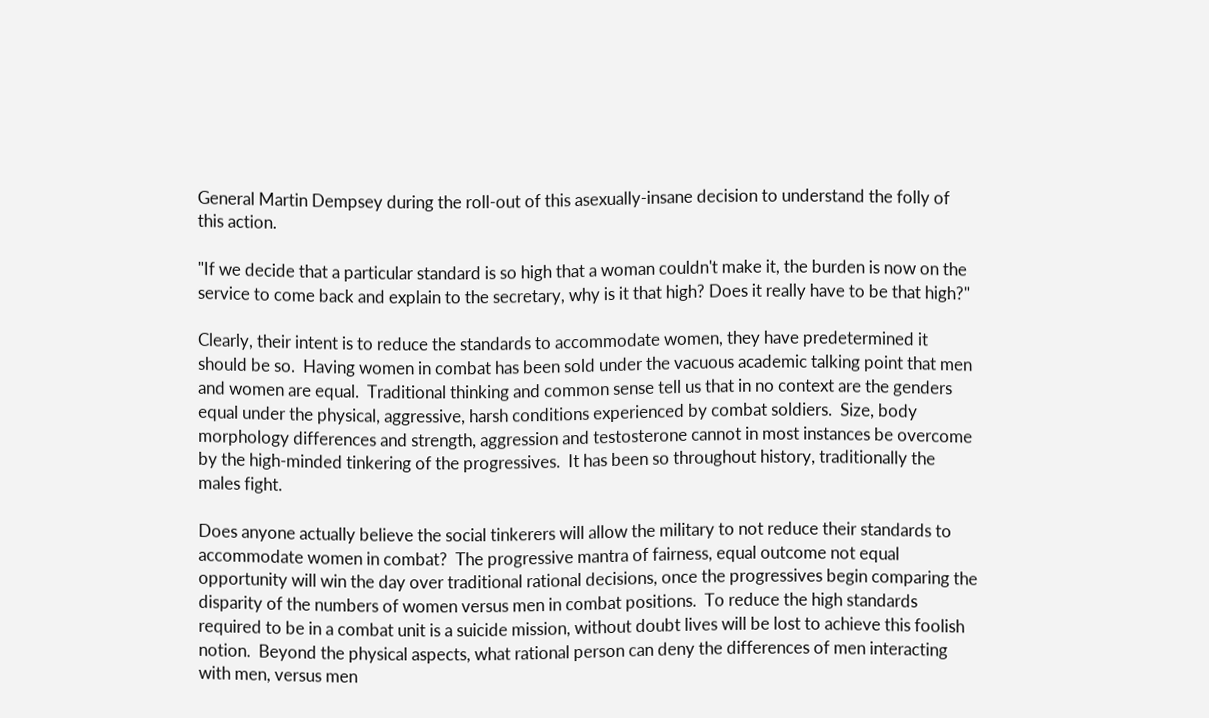General Martin Dempsey during the roll-out of this asexually-insane decision to understand the folly of this action.

"If we decide that a particular standard is so high that a woman couldn't make it, the burden is now on the service to come back and explain to the secretary, why is it that high? Does it really have to be that high?"

Clearly, their intent is to reduce the standards to accommodate women, they have predetermined it should be so.  Having women in combat has been sold under the vacuous academic talking point that men and women are equal.  Traditional thinking and common sense tell us that in no context are the genders equal under the physical, aggressive, harsh conditions experienced by combat soldiers.  Size, body morphology differences and strength, aggression and testosterone cannot in most instances be overcome by the high-minded tinkering of the progressives.  It has been so throughout history, traditionally the males fight.

Does anyone actually believe the social tinkerers will allow the military to not reduce their standards to accommodate women in combat?  The progressive mantra of fairness, equal outcome not equal opportunity will win the day over traditional rational decisions, once the progressives begin comparing the disparity of the numbers of women versus men in combat positions.  To reduce the high standards required to be in a combat unit is a suicide mission, without doubt lives will be lost to achieve this foolish notion.  Beyond the physical aspects, what rational person can deny the differences of men interacting with men, versus men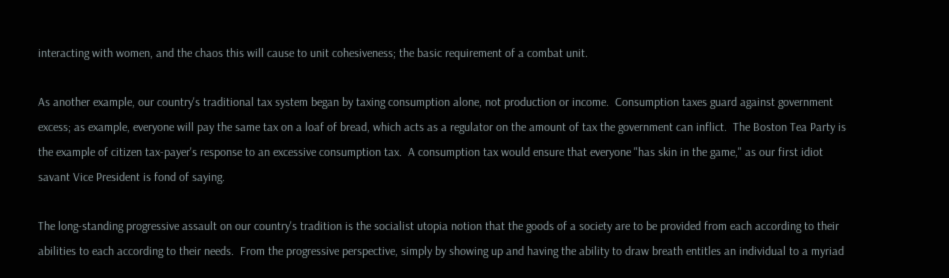interacting with women, and the chaos this will cause to unit cohesiveness; the basic requirement of a combat unit.

As another example, our country's traditional tax system began by taxing consumption alone, not production or income.  Consumption taxes guard against government excess; as example, everyone will pay the same tax on a loaf of bread, which acts as a regulator on the amount of tax the government can inflict.  The Boston Tea Party is the example of citizen tax-payer's response to an excessive consumption tax.  A consumption tax would ensure that everyone "has skin in the game," as our first idiot savant Vice President is fond of saying.

The long-standing progressive assault on our country's tradition is the socialist utopia notion that the goods of a society are to be provided from each according to their abilities to each according to their needs.  From the progressive perspective, simply by showing up and having the ability to draw breath entitles an individual to a myriad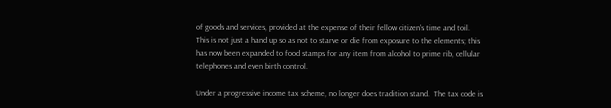of goods and services, provided at the expense of their fellow citizen's time and toil.  This is not just a hand up so as not to starve or die from exposure to the elements; this has now been expanded to food stamps for any item from alcohol to prime rib, cellular telephones and even birth control.

Under a progressive income tax scheme, no longer does tradition stand.  The tax code is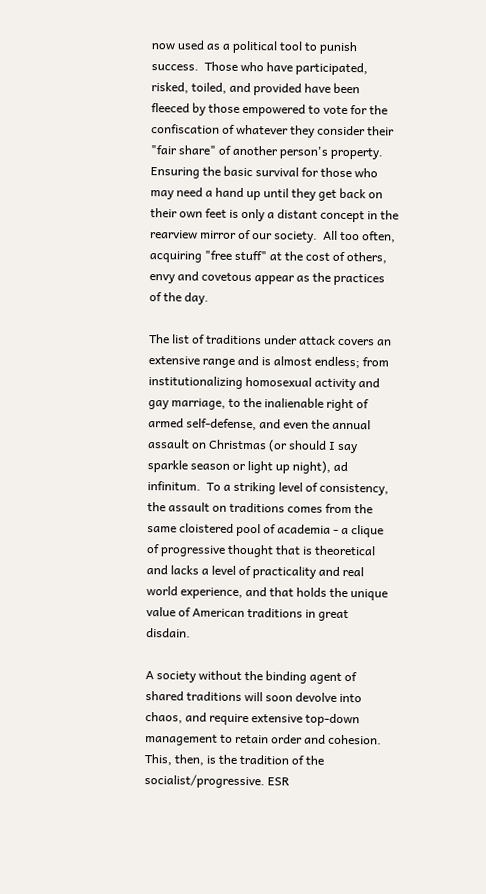now used as a political tool to punish success.  Those who have participated, risked, toiled, and provided have been fleeced by those empowered to vote for the confiscation of whatever they consider their "fair share" of another person's property.  Ensuring the basic survival for those who may need a hand up until they get back on their own feet is only a distant concept in the rearview mirror of our society.  All too often, acquiring "free stuff" at the cost of others, envy and covetous appear as the practices of the day.

The list of traditions under attack covers an extensive range and is almost endless; from institutionalizing homosexual activity and gay marriage, to the inalienable right of armed self-defense, and even the annual assault on Christmas (or should I say sparkle season or light up night), ad infinitum.  To a striking level of consistency, the assault on traditions comes from the same cloistered pool of academia - a clique of progressive thought that is theoretical and lacks a level of practicality and real world experience, and that holds the unique value of American traditions in great disdain.

A society without the binding agent of shared traditions will soon devolve into chaos, and require extensive top-down management to retain order and cohesion.  This, then, is the tradition of the socialist/progressive. ESR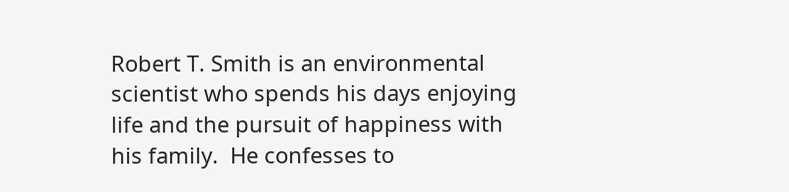Robert T. Smith is an environmental scientist who spends his days enjoying life and the pursuit of happiness with his family.  He confesses to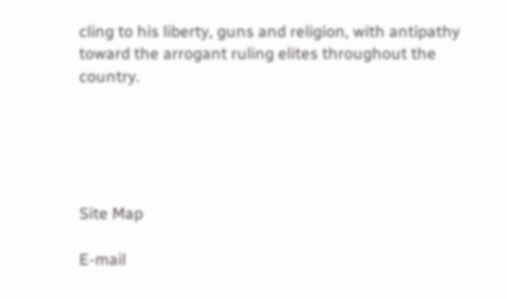cling to his liberty, guns and religion, with antipathy toward the arrogant ruling elites throughout the country.





Site Map

E-mail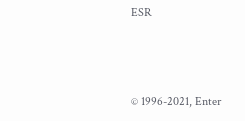ESR



© 1996-2021, Enter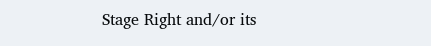Stage Right and/or its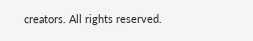creators. All rights reserved.